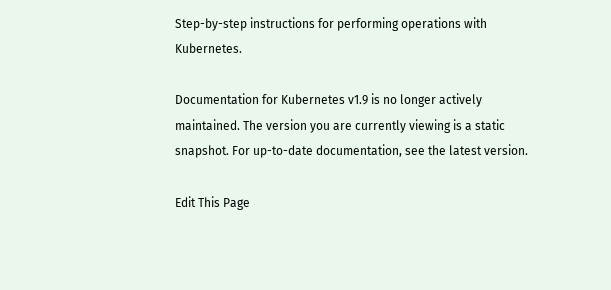Step-by-step instructions for performing operations with Kubernetes.

Documentation for Kubernetes v1.9 is no longer actively maintained. The version you are currently viewing is a static snapshot. For up-to-date documentation, see the latest version.

Edit This Page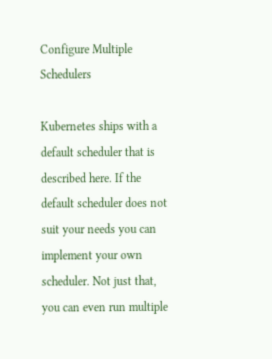Configure Multiple Schedulers

Kubernetes ships with a default scheduler that is described here. If the default scheduler does not suit your needs you can implement your own scheduler. Not just that, you can even run multiple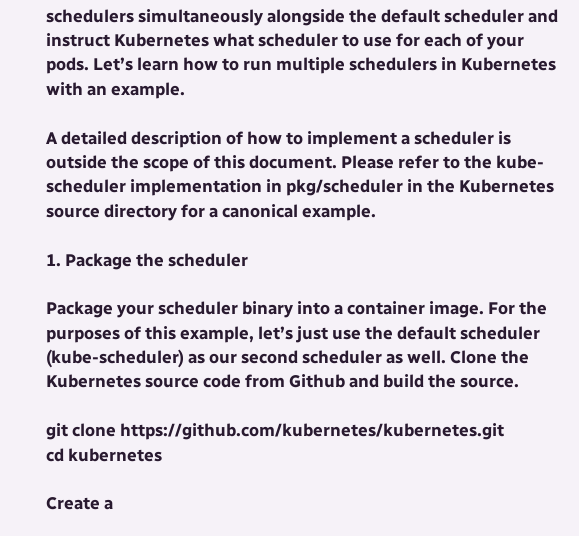schedulers simultaneously alongside the default scheduler and instruct Kubernetes what scheduler to use for each of your pods. Let’s learn how to run multiple schedulers in Kubernetes with an example.

A detailed description of how to implement a scheduler is outside the scope of this document. Please refer to the kube-scheduler implementation in pkg/scheduler in the Kubernetes source directory for a canonical example.

1. Package the scheduler

Package your scheduler binary into a container image. For the purposes of this example, let’s just use the default scheduler (kube-scheduler) as our second scheduler as well. Clone the Kubernetes source code from Github and build the source.

git clone https://github.com/kubernetes/kubernetes.git
cd kubernetes

Create a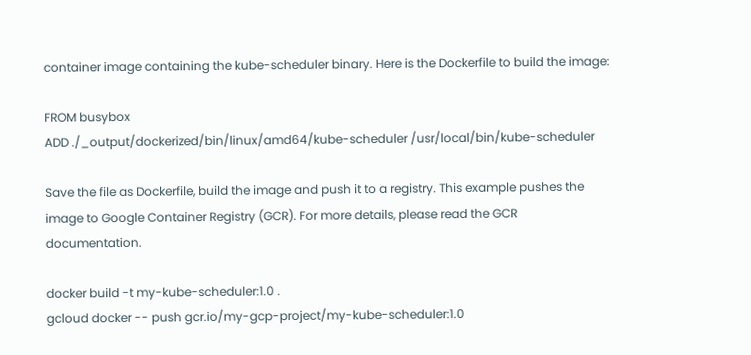container image containing the kube-scheduler binary. Here is the Dockerfile to build the image:

FROM busybox
ADD ./_output/dockerized/bin/linux/amd64/kube-scheduler /usr/local/bin/kube-scheduler

Save the file as Dockerfile, build the image and push it to a registry. This example pushes the image to Google Container Registry (GCR). For more details, please read the GCR documentation.

docker build -t my-kube-scheduler:1.0 .
gcloud docker -- push gcr.io/my-gcp-project/my-kube-scheduler:1.0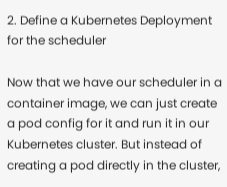2. Define a Kubernetes Deployment for the scheduler

Now that we have our scheduler in a container image, we can just create a pod config for it and run it in our Kubernetes cluster. But instead of creating a pod directly in the cluster,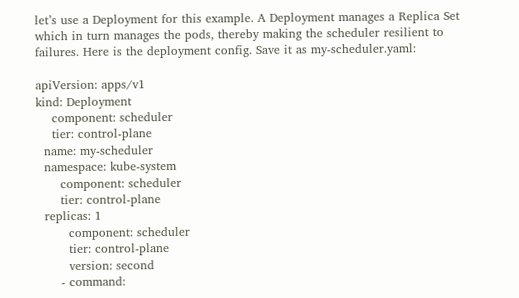let’s use a Deployment for this example. A Deployment manages a Replica Set which in turn manages the pods, thereby making the scheduler resilient to failures. Here is the deployment config. Save it as my-scheduler.yaml:

apiVersion: apps/v1
kind: Deployment
    component: scheduler
    tier: control-plane
  name: my-scheduler
  namespace: kube-system
      component: scheduler
      tier: control-plane
  replicas: 1
        component: scheduler
        tier: control-plane
        version: second
      - command: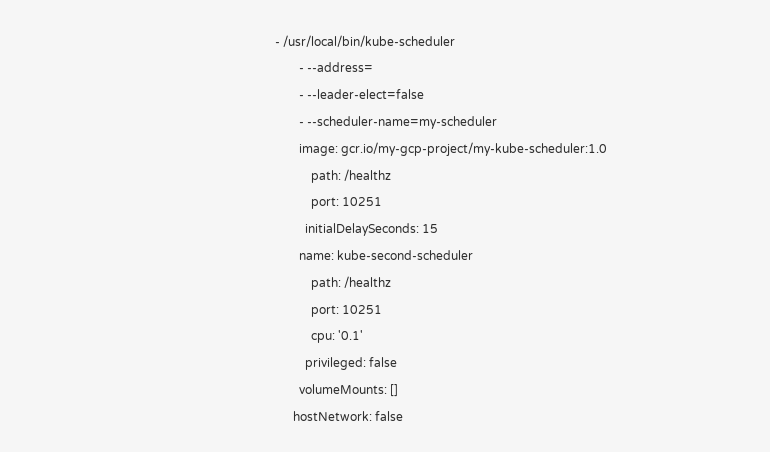- /usr/local/bin/kube-scheduler
        - --address=
        - --leader-elect=false
        - --scheduler-name=my-scheduler
        image: gcr.io/my-gcp-project/my-kube-scheduler:1.0
            path: /healthz
            port: 10251
          initialDelaySeconds: 15
        name: kube-second-scheduler
            path: /healthz
            port: 10251
            cpu: '0.1'
          privileged: false
        volumeMounts: []
      hostNetwork: false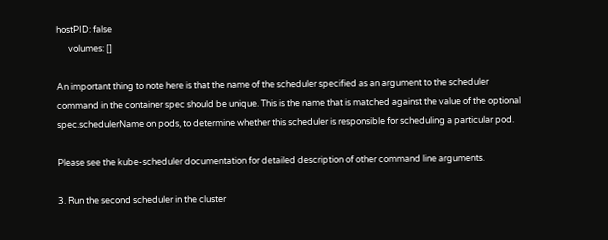hostPID: false
      volumes: []

An important thing to note here is that the name of the scheduler specified as an argument to the scheduler command in the container spec should be unique. This is the name that is matched against the value of the optional spec.schedulerName on pods, to determine whether this scheduler is responsible for scheduling a particular pod.

Please see the kube-scheduler documentation for detailed description of other command line arguments.

3. Run the second scheduler in the cluster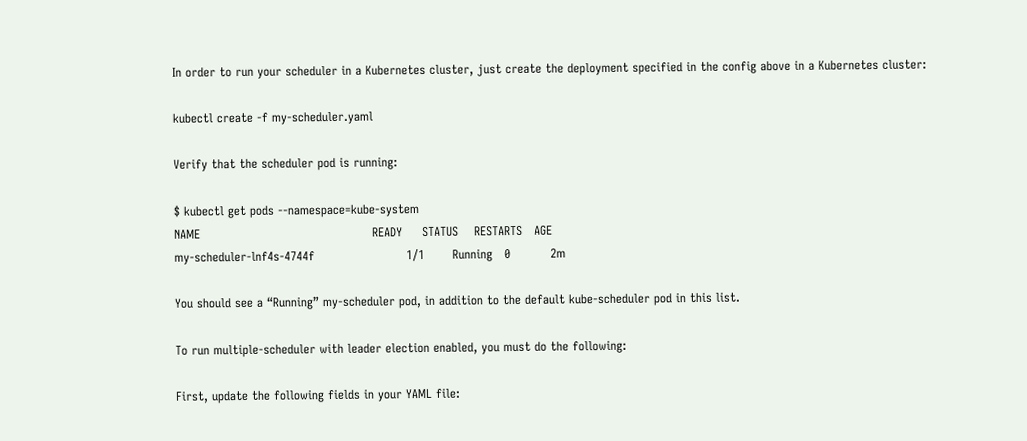In order to run your scheduler in a Kubernetes cluster, just create the deployment specified in the config above in a Kubernetes cluster:

kubectl create -f my-scheduler.yaml

Verify that the scheduler pod is running:

$ kubectl get pods --namespace=kube-system
NAME                                           READY     STATUS    RESTARTS   AGE
my-scheduler-lnf4s-4744f                       1/1       Running   0          2m

You should see a “Running” my-scheduler pod, in addition to the default kube-scheduler pod in this list.

To run multiple-scheduler with leader election enabled, you must do the following:

First, update the following fields in your YAML file: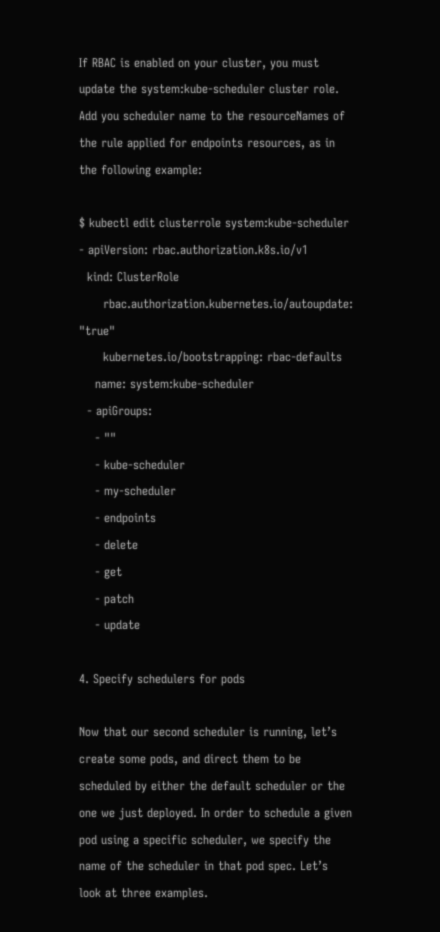If RBAC is enabled on your cluster, you must update the system:kube-scheduler cluster role. Add you scheduler name to the resourceNames of the rule applied for endpoints resources, as in the following example:

$ kubectl edit clusterrole system:kube-scheduler
- apiVersion: rbac.authorization.k8s.io/v1
  kind: ClusterRole
      rbac.authorization.kubernetes.io/autoupdate: "true"
      kubernetes.io/bootstrapping: rbac-defaults
    name: system:kube-scheduler
  - apiGroups:
    - ""
    - kube-scheduler
    - my-scheduler
    - endpoints
    - delete
    - get
    - patch
    - update

4. Specify schedulers for pods

Now that our second scheduler is running, let’s create some pods, and direct them to be scheduled by either the default scheduler or the one we just deployed. In order to schedule a given pod using a specific scheduler, we specify the name of the scheduler in that pod spec. Let’s look at three examples.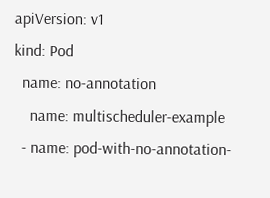apiVersion: v1
kind: Pod
  name: no-annotation
    name: multischeduler-example
  - name: pod-with-no-annotation-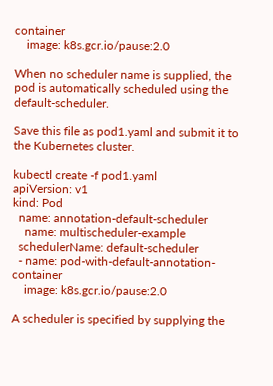container
    image: k8s.gcr.io/pause:2.0

When no scheduler name is supplied, the pod is automatically scheduled using the default-scheduler.

Save this file as pod1.yaml and submit it to the Kubernetes cluster.

kubectl create -f pod1.yaml
apiVersion: v1
kind: Pod
  name: annotation-default-scheduler
    name: multischeduler-example
  schedulerName: default-scheduler
  - name: pod-with-default-annotation-container
    image: k8s.gcr.io/pause:2.0

A scheduler is specified by supplying the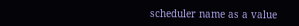scheduler name as a value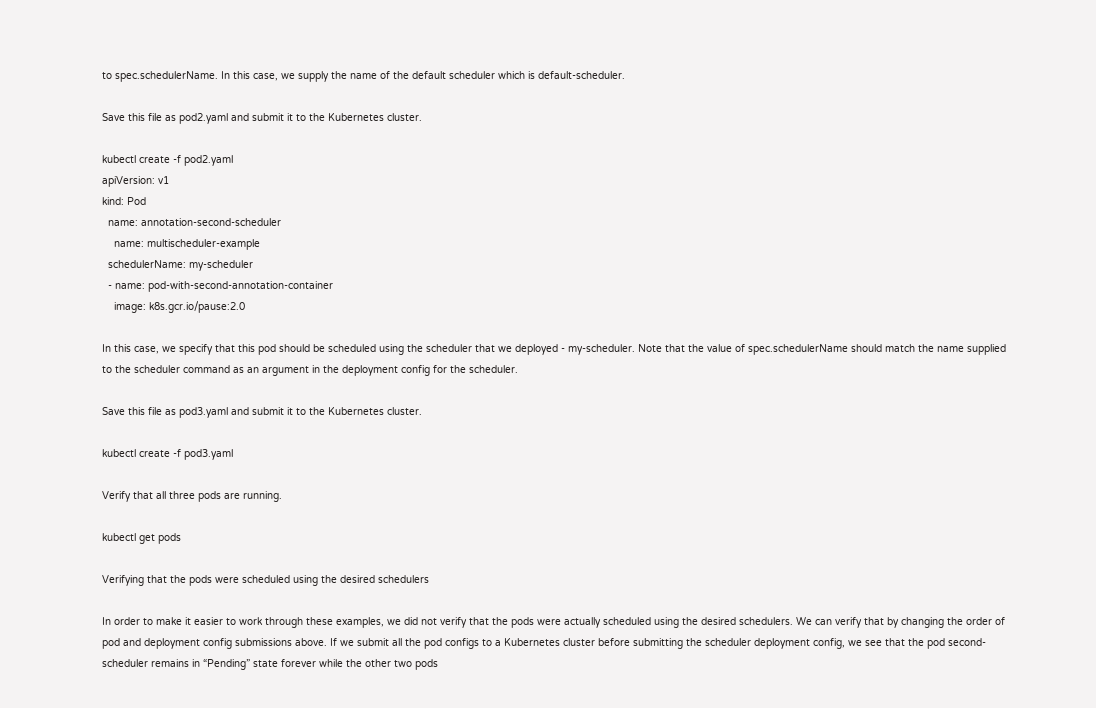to spec.schedulerName. In this case, we supply the name of the default scheduler which is default-scheduler.

Save this file as pod2.yaml and submit it to the Kubernetes cluster.

kubectl create -f pod2.yaml
apiVersion: v1
kind: Pod
  name: annotation-second-scheduler
    name: multischeduler-example
  schedulerName: my-scheduler
  - name: pod-with-second-annotation-container
    image: k8s.gcr.io/pause:2.0

In this case, we specify that this pod should be scheduled using the scheduler that we deployed - my-scheduler. Note that the value of spec.schedulerName should match the name supplied to the scheduler command as an argument in the deployment config for the scheduler.

Save this file as pod3.yaml and submit it to the Kubernetes cluster.

kubectl create -f pod3.yaml

Verify that all three pods are running.

kubectl get pods

Verifying that the pods were scheduled using the desired schedulers

In order to make it easier to work through these examples, we did not verify that the pods were actually scheduled using the desired schedulers. We can verify that by changing the order of pod and deployment config submissions above. If we submit all the pod configs to a Kubernetes cluster before submitting the scheduler deployment config, we see that the pod second-scheduler remains in “Pending” state forever while the other two pods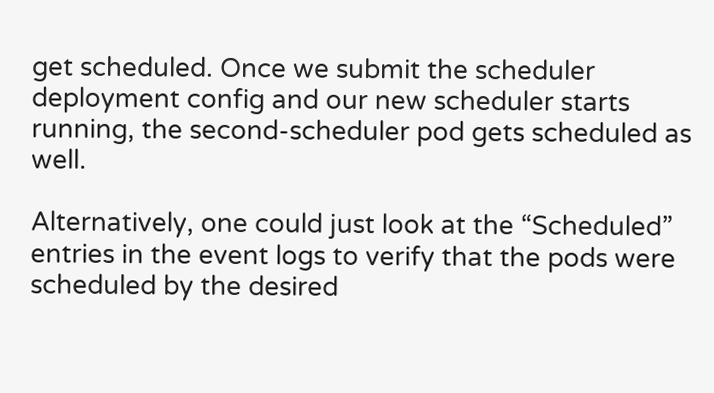get scheduled. Once we submit the scheduler deployment config and our new scheduler starts running, the second-scheduler pod gets scheduled as well.

Alternatively, one could just look at the “Scheduled” entries in the event logs to verify that the pods were scheduled by the desired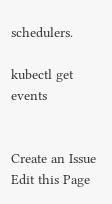schedulers.

kubectl get events


Create an Issue Edit this Page